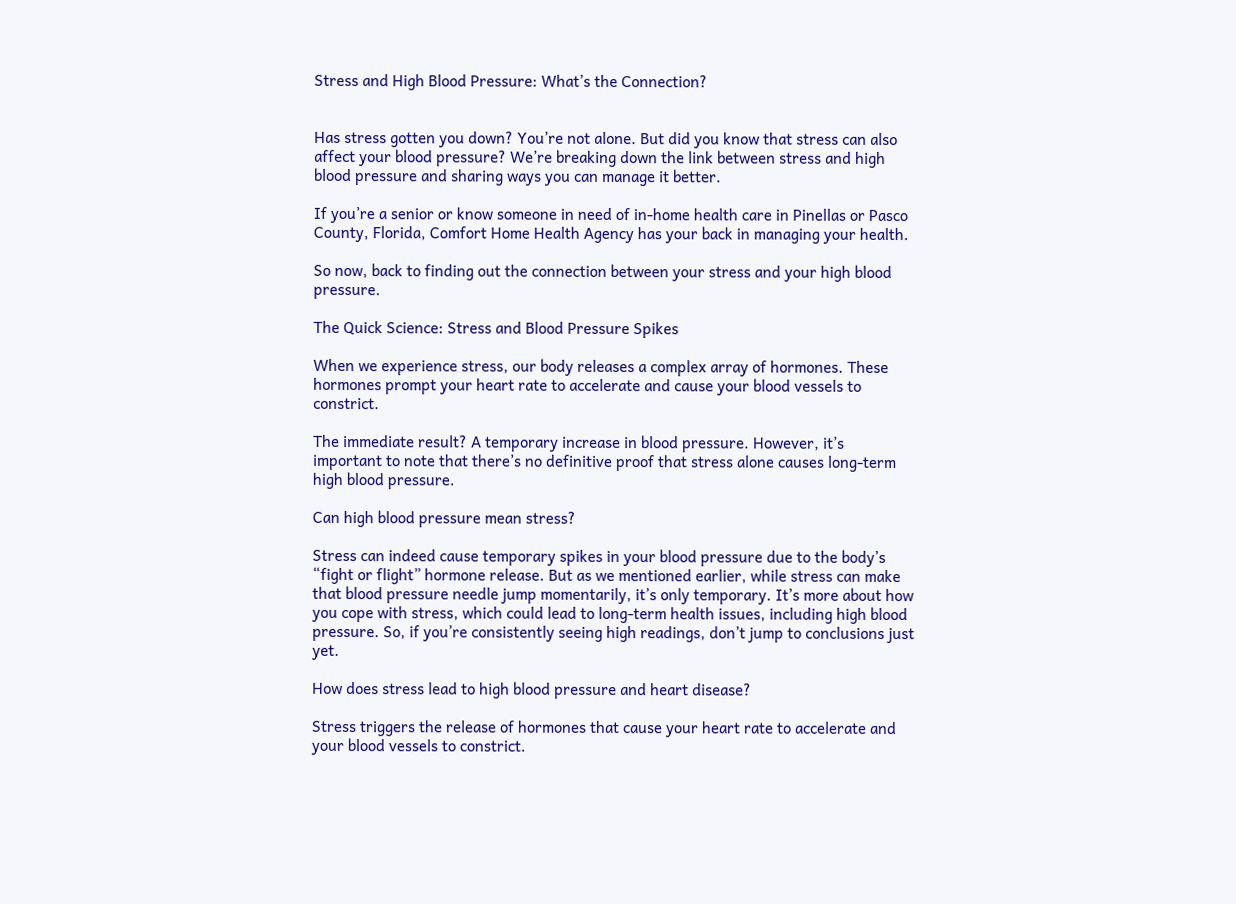Stress and High Blood Pressure: What’s the Connection?


Has stress gotten you down? You’re not alone. But did you know that stress can also affect your blood pressure? We’re breaking down the link between stress and high blood pressure and sharing ways you can manage it better.

If you’re a senior or know someone in need of in-home health care in Pinellas or Pasco County, Florida, Comfort Home Health Agency has your back in managing your health.

So now, back to finding out the connection between your stress and your high blood pressure.

The Quick Science: Stress and Blood Pressure Spikes

When we experience stress, our body releases a complex array of hormones. These hormones prompt your heart rate to accelerate and cause your blood vessels to constrict.

The immediate result? A temporary increase in blood pressure. However, it’s important to note that there’s no definitive proof that stress alone causes long-term high blood pressure.

Can high blood pressure mean stress?

Stress can indeed cause temporary spikes in your blood pressure due to the body’s “fight or flight” hormone release. But as we mentioned earlier, while stress can make that blood pressure needle jump momentarily, it’s only temporary. It’s more about how you cope with stress, which could lead to long-term health issues, including high blood pressure. So, if you’re consistently seeing high readings, don’t jump to conclusions just yet.

How does stress lead to high blood pressure and heart disease?

Stress triggers the release of hormones that cause your heart rate to accelerate and your blood vessels to constrict.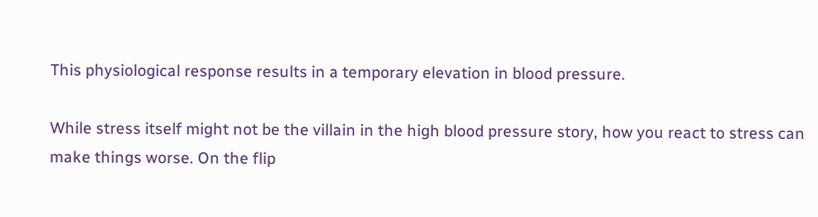This physiological response results in a temporary elevation in blood pressure.

While stress itself might not be the villain in the high blood pressure story, how you react to stress can make things worse. On the flip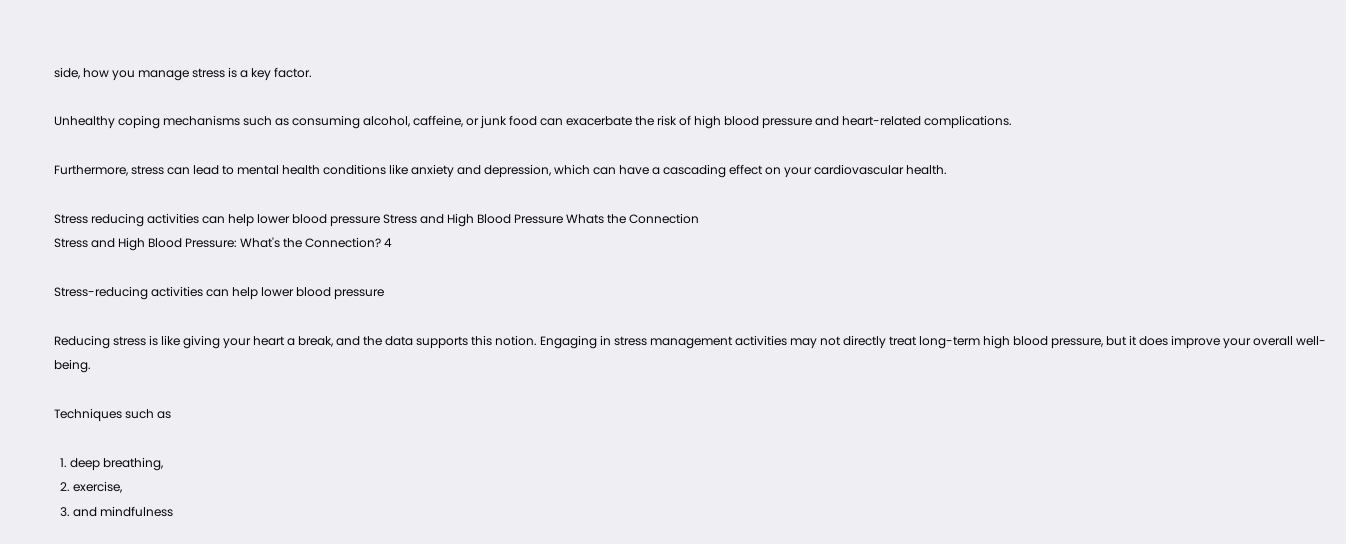side, how you manage stress is a key factor.

Unhealthy coping mechanisms such as consuming alcohol, caffeine, or junk food can exacerbate the risk of high blood pressure and heart-related complications.

Furthermore, stress can lead to mental health conditions like anxiety and depression, which can have a cascading effect on your cardiovascular health.

Stress reducing activities can help lower blood pressure Stress and High Blood Pressure Whats the Connection
Stress and High Blood Pressure: What's the Connection? 4

Stress-reducing activities can help lower blood pressure

Reducing stress is like giving your heart a break, and the data supports this notion. Engaging in stress management activities may not directly treat long-term high blood pressure, but it does improve your overall well-being.

Techniques such as

  1. deep breathing,
  2. exercise,
  3. and mindfulness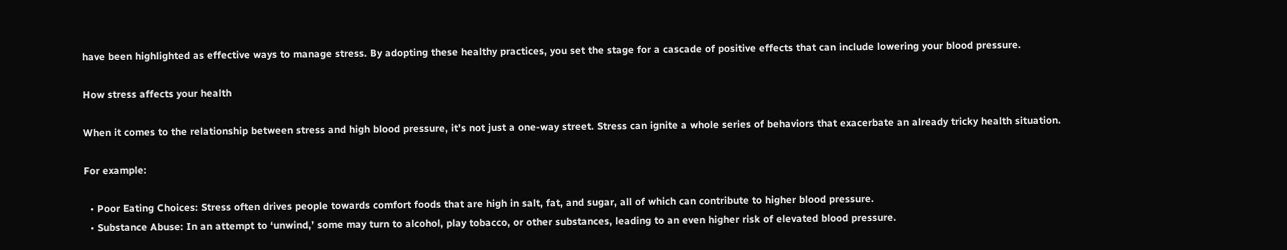have been highlighted as effective ways to manage stress. By adopting these healthy practices, you set the stage for a cascade of positive effects that can include lowering your blood pressure.

How stress affects your health

When it comes to the relationship between stress and high blood pressure, it’s not just a one-way street. Stress can ignite a whole series of behaviors that exacerbate an already tricky health situation.

For example:

  • Poor Eating Choices: Stress often drives people towards comfort foods that are high in salt, fat, and sugar, all of which can contribute to higher blood pressure.
  • Substance Abuse: In an attempt to ‘unwind,’ some may turn to alcohol, play tobacco, or other substances, leading to an even higher risk of elevated blood pressure.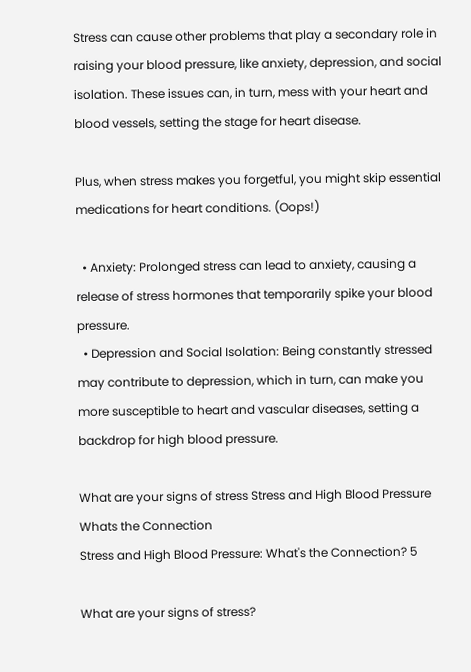Stress can cause other problems that play a secondary role in raising your blood pressure, like anxiety, depression, and social isolation. These issues can, in turn, mess with your heart and blood vessels, setting the stage for heart disease.

Plus, when stress makes you forgetful, you might skip essential medications for heart conditions. (Oops!)

  • Anxiety: Prolonged stress can lead to anxiety, causing a release of stress hormones that temporarily spike your blood pressure.
  • Depression and Social Isolation: Being constantly stressed may contribute to depression, which in turn, can make you more susceptible to heart and vascular diseases, setting a backdrop for high blood pressure.

What are your signs of stress Stress and High Blood Pressure Whats the Connection
Stress and High Blood Pressure: What's the Connection? 5

What are your signs of stress?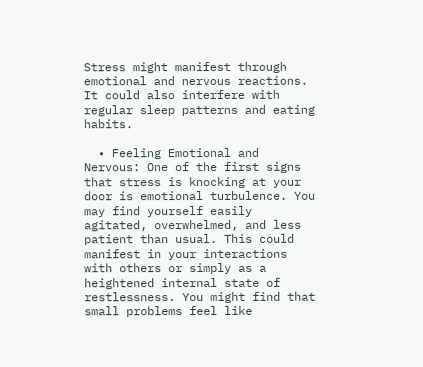Stress might manifest through emotional and nervous reactions. It could also interfere with regular sleep patterns and eating habits.

  • Feeling Emotional and Nervous: One of the first signs that stress is knocking at your door is emotional turbulence. You may find yourself easily agitated, overwhelmed, and less patient than usual. This could manifest in your interactions with others or simply as a heightened internal state of restlessness. You might find that small problems feel like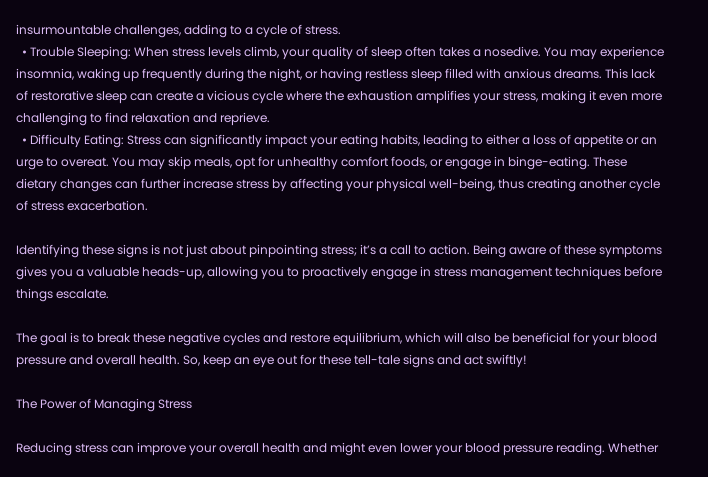insurmountable challenges, adding to a cycle of stress.
  • Trouble Sleeping: When stress levels climb, your quality of sleep often takes a nosedive. You may experience insomnia, waking up frequently during the night, or having restless sleep filled with anxious dreams. This lack of restorative sleep can create a vicious cycle where the exhaustion amplifies your stress, making it even more challenging to find relaxation and reprieve.
  • Difficulty Eating: Stress can significantly impact your eating habits, leading to either a loss of appetite or an urge to overeat. You may skip meals, opt for unhealthy comfort foods, or engage in binge-eating. These dietary changes can further increase stress by affecting your physical well-being, thus creating another cycle of stress exacerbation.

Identifying these signs is not just about pinpointing stress; it’s a call to action. Being aware of these symptoms gives you a valuable heads-up, allowing you to proactively engage in stress management techniques before things escalate.

The goal is to break these negative cycles and restore equilibrium, which will also be beneficial for your blood pressure and overall health. So, keep an eye out for these tell-tale signs and act swiftly!

The Power of Managing Stress

Reducing stress can improve your overall health and might even lower your blood pressure reading. Whether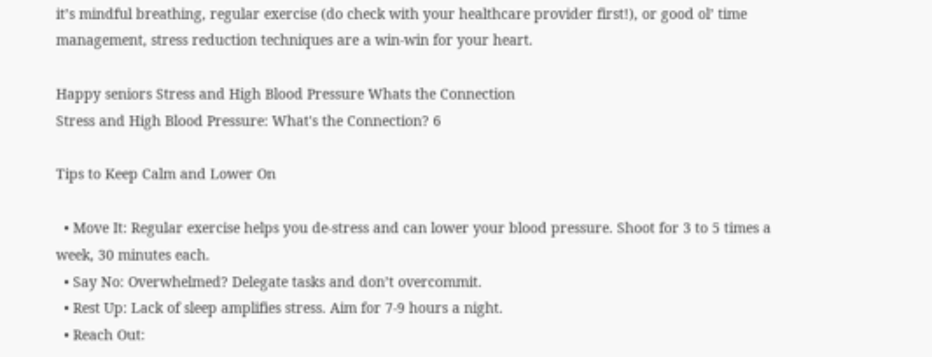it’s mindful breathing, regular exercise (do check with your healthcare provider first!), or good ol’ time management, stress reduction techniques are a win-win for your heart.

Happy seniors Stress and High Blood Pressure Whats the Connection
Stress and High Blood Pressure: What's the Connection? 6

Tips to Keep Calm and Lower On

  • Move It: Regular exercise helps you de-stress and can lower your blood pressure. Shoot for 3 to 5 times a week, 30 minutes each.
  • Say No: Overwhelmed? Delegate tasks and don’t overcommit.
  • Rest Up: Lack of sleep amplifies stress. Aim for 7-9 hours a night.
  • Reach Out: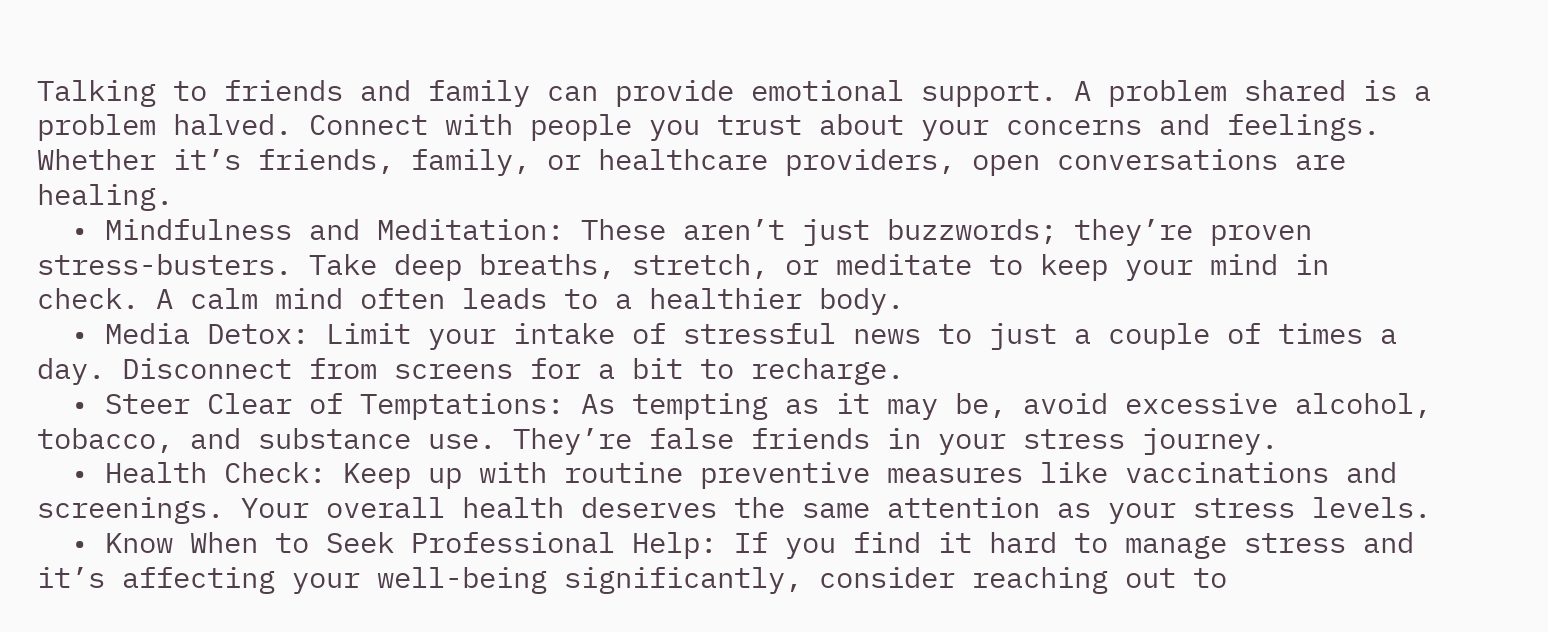Talking to friends and family can provide emotional support. A problem shared is a problem halved. Connect with people you trust about your concerns and feelings. Whether it’s friends, family, or healthcare providers, open conversations are healing.
  • Mindfulness and Meditation: These aren’t just buzzwords; they’re proven stress-busters. Take deep breaths, stretch, or meditate to keep your mind in check. A calm mind often leads to a healthier body.
  • Media Detox: Limit your intake of stressful news to just a couple of times a day. Disconnect from screens for a bit to recharge.
  • Steer Clear of Temptations: As tempting as it may be, avoid excessive alcohol, tobacco, and substance use. They’re false friends in your stress journey.
  • Health Check: Keep up with routine preventive measures like vaccinations and screenings. Your overall health deserves the same attention as your stress levels.
  • Know When to Seek Professional Help: If you find it hard to manage stress and it’s affecting your well-being significantly, consider reaching out to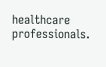healthcare professionals.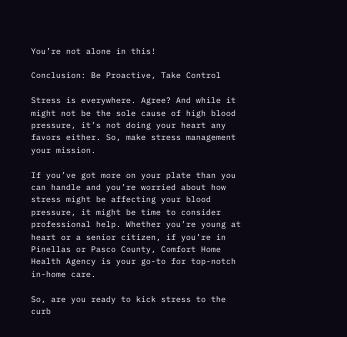You’re not alone in this!

Conclusion: Be Proactive, Take Control

Stress is everywhere. Agree? And while it might not be the sole cause of high blood pressure, it’s not doing your heart any favors either. So, make stress management your mission.

If you’ve got more on your plate than you can handle and you’re worried about how stress might be affecting your blood pressure, it might be time to consider professional help. Whether you’re young at heart or a senior citizen, if you’re in Pinellas or Pasco County, Comfort Home Health Agency is your go-to for top-notch in-home care.

So, are you ready to kick stress to the curb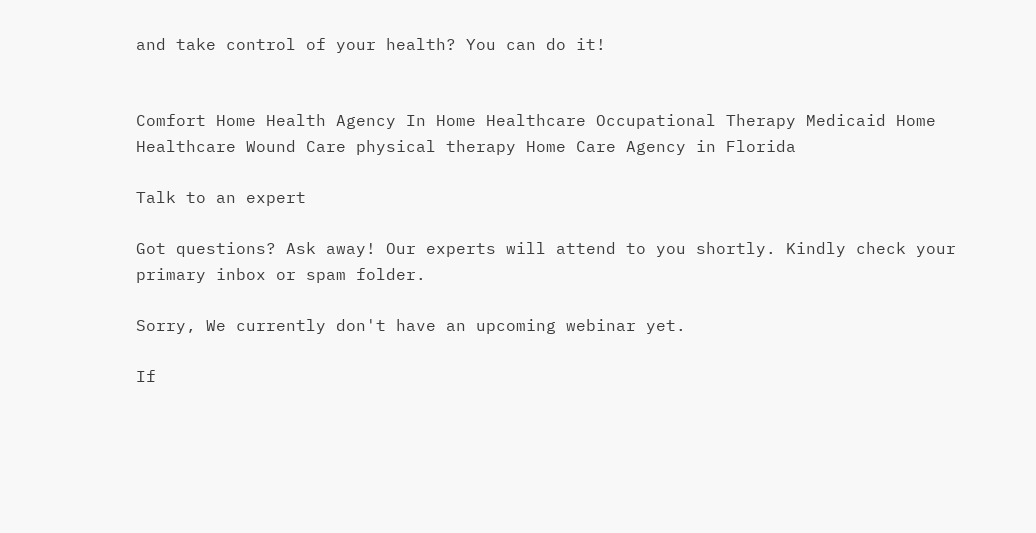and take control of your health? You can do it!


Comfort Home Health Agency In Home Healthcare Occupational Therapy Medicaid Home Healthcare Wound Care physical therapy Home Care Agency in Florida

Talk to an expert

Got questions? Ask away! Our experts will attend to you shortly. Kindly check your primary inbox or spam folder.

Sorry, We currently don't have an upcoming webinar yet.

If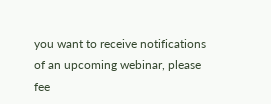you want to receive notifications of an upcoming webinar, please fee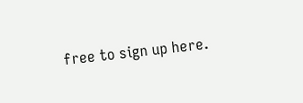free to sign up here.